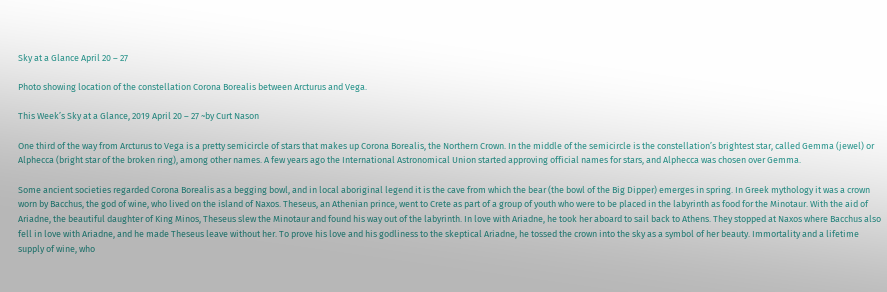Sky at a Glance April 20 – 27

Photo showing location of the constellation Corona Borealis between Arcturus and Vega.

This Week’s Sky at a Glance, 2019 April 20 – 27 ~by Curt Nason

One third of the way from Arcturus to Vega is a pretty semicircle of stars that makes up Corona Borealis, the Northern Crown. In the middle of the semicircle is the constellation’s brightest star, called Gemma (jewel) or Alphecca (bright star of the broken ring), among other names. A few years ago the International Astronomical Union started approving official names for stars, and Alphecca was chosen over Gemma.

Some ancient societies regarded Corona Borealis as a begging bowl, and in local aboriginal legend it is the cave from which the bear (the bowl of the Big Dipper) emerges in spring. In Greek mythology it was a crown worn by Bacchus, the god of wine, who lived on the island of Naxos. Theseus, an Athenian prince, went to Crete as part of a group of youth who were to be placed in the labyrinth as food for the Minotaur. With the aid of Ariadne, the beautiful daughter of King Minos, Theseus slew the Minotaur and found his way out of the labyrinth. In love with Ariadne, he took her aboard to sail back to Athens. They stopped at Naxos where Bacchus also fell in love with Ariadne, and he made Theseus leave without her. To prove his love and his godliness to the skeptical Ariadne, he tossed the crown into the sky as a symbol of her beauty. Immortality and a lifetime supply of wine, who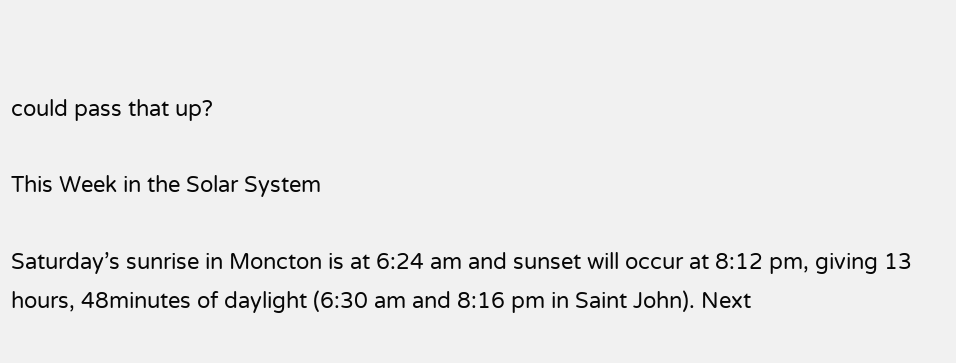could pass that up?

This Week in the Solar System

Saturday’s sunrise in Moncton is at 6:24 am and sunset will occur at 8:12 pm, giving 13 hours, 48minutes of daylight (6:30 am and 8:16 pm in Saint John). Next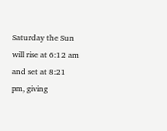Saturday the Sun will rise at 6:12 am and set at 8:21 pm, giving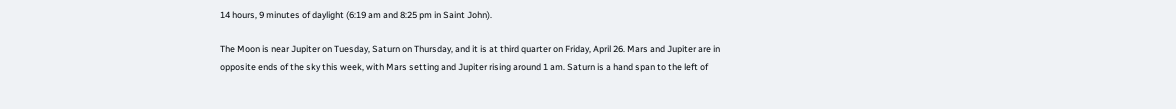14 hours, 9 minutes of daylight (6:19 am and 8:25 pm in Saint John).

The Moon is near Jupiter on Tuesday, Saturn on Thursday, and it is at third quarter on Friday, April 26. Mars and Jupiter are in opposite ends of the sky this week, with Mars setting and Jupiter rising around 1 am. Saturn is a hand span to the left of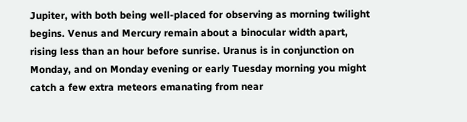Jupiter, with both being well-placed for observing as morning twilight begins. Venus and Mercury remain about a binocular width apart, rising less than an hour before sunrise. Uranus is in conjunction on Monday, and on Monday evening or early Tuesday morning you might catch a few extra meteors emanating from near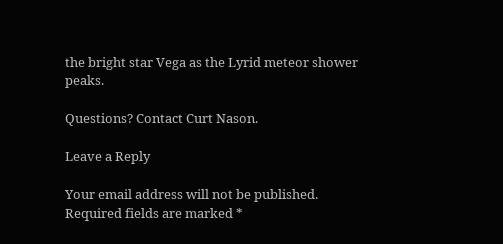the bright star Vega as the Lyrid meteor shower peaks.

Questions? Contact Curt Nason.

Leave a Reply

Your email address will not be published. Required fields are marked *